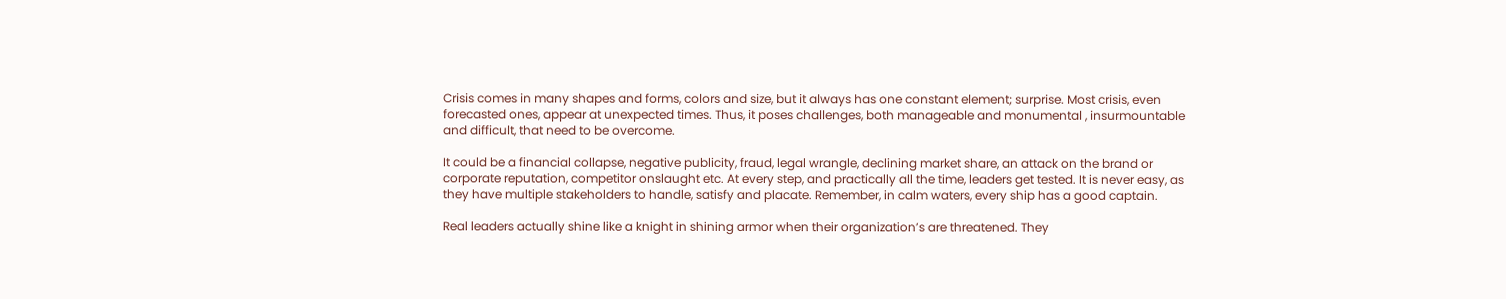Crisis comes in many shapes and forms, colors and size, but it always has one constant element; surprise. Most crisis, even forecasted ones, appear at unexpected times. Thus, it poses challenges, both manageable and monumental , insurmountable and difficult, that need to be overcome.

It could be a financial collapse, negative publicity, fraud, legal wrangle, declining market share, an attack on the brand or corporate reputation, competitor onslaught etc. At every step, and practically all the time, leaders get tested. It is never easy, as they have multiple stakeholders to handle, satisfy and placate. Remember, in calm waters, every ship has a good captain.

Real leaders actually shine like a knight in shining armor when their organization’s are threatened. They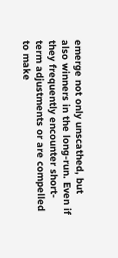emerge not only unscathed, but also winners in the long-run. Even if they frequently encounter short-term adjustments or are compelled to make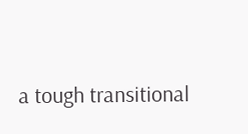a tough transitional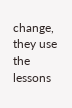change, they use the lessons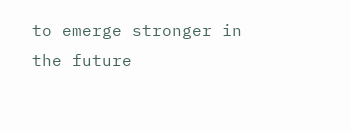to emerge stronger in the future